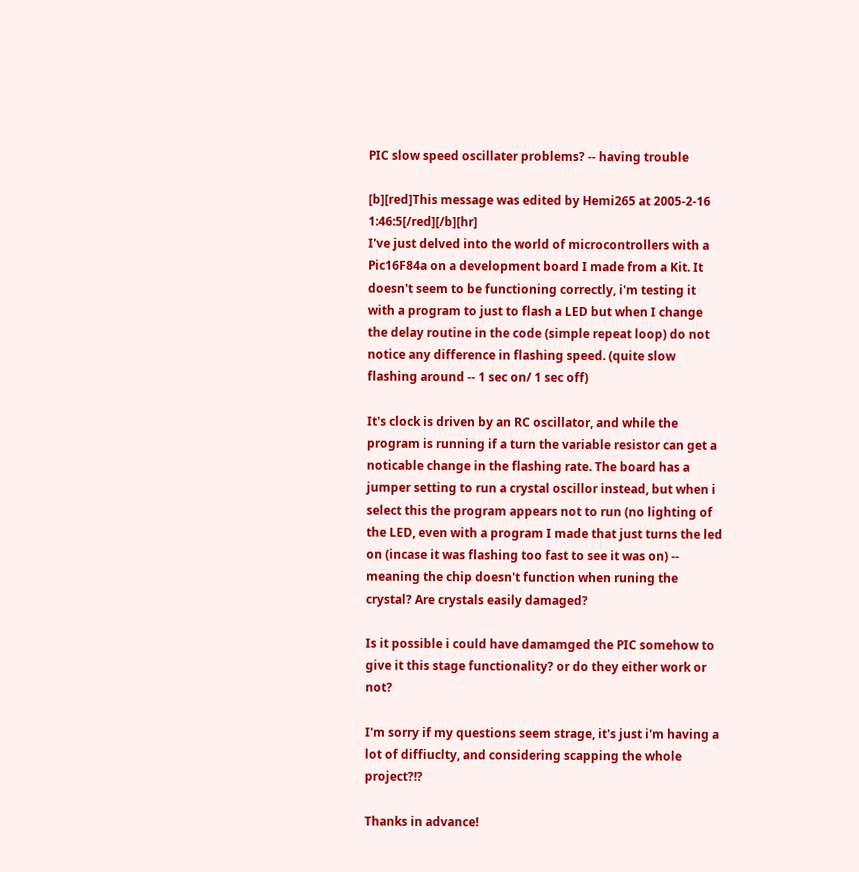PIC slow speed oscillater problems? -- having trouble

[b][red]This message was edited by Hemi265 at 2005-2-16 1:46:5[/red][/b][hr]
I've just delved into the world of microcontrollers with a Pic16F84a on a development board I made from a Kit. It doesn't seem to be functioning correctly, i'm testing it with a program to just to flash a LED but when I change the delay routine in the code (simple repeat loop) do not notice any difference in flashing speed. (quite slow flashing around -- 1 sec on/ 1 sec off)

It's clock is driven by an RC oscillator, and while the program is running if a turn the variable resistor can get a noticable change in the flashing rate. The board has a jumper setting to run a crystal oscillor instead, but when i select this the program appears not to run (no lighting of the LED, even with a program I made that just turns the led on (incase it was flashing too fast to see it was on) -- meaning the chip doesn't function when runing the crystal? Are crystals easily damaged?

Is it possible i could have damamged the PIC somehow to give it this stage functionality? or do they either work or not?

I'm sorry if my questions seem strage, it's just i'm having a lot of diffiuclty, and considering scapping the whole project?!?

Thanks in advance!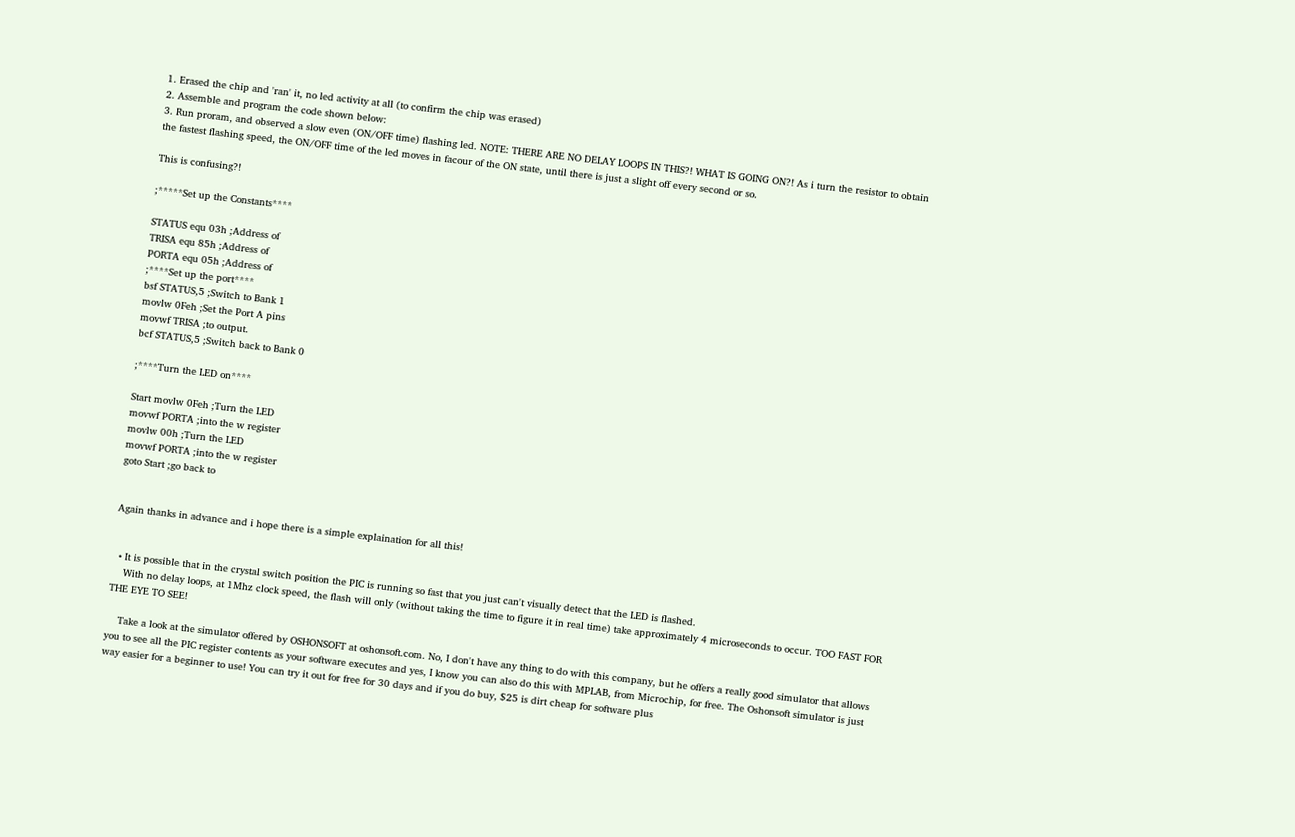1. Erased the chip and 'ran' it, no led activity at all (to confirm the chip was erased)
2. Assemble and program the code shown below:
3. Run proram, and observed a slow even (ON/OFF time) flashing led. NOTE: THERE ARE NO DELAY LOOPS IN THIS?! WHAT IS GOING ON?! As i turn the resistor to obtain the fastest flashing speed, the ON/OFF time of the led moves in facour of the ON state, until there is just a slight off every second or so.

This is confusing?!

;*****Set up the Constants****

STATUS equ 03h ;Address of
TRISA equ 85h ;Address of
PORTA equ 05h ;Address of
;****Set up the port****
bsf STATUS,5 ;Switch to Bank 1
movlw 0Feh ;Set the Port A pins
movwf TRISA ;to output.
bcf STATUS,5 ;Switch back to Bank 0

;****Turn the LED on****

Start movlw 0Feh ;Turn the LED
movwf PORTA ;into the w register
movlw 00h ;Turn the LED
movwf PORTA ;into the w register
goto Start ;go back to


Again thanks in advance and i hope there is a simple explaination for all this!


  • It is possible that in the crystal switch position the PIC is running so fast that you just can't visually detect that the LED is flashed.
    With no delay loops, at 1Mhz clock speed, the flash will only (without taking the time to figure it in real time) take approximately 4 microseconds to occur. TOO FAST FOR THE EYE TO SEE!

    Take a look at the simulator offered by OSHONSOFT at oshonsoft.com. No, I don't have any thing to do with this company, but he offers a really good simulator that allows you to see all the PIC register contents as your software executes and yes, I know you can also do this with MPLAB, from Microchip, for free. The Oshonsoft simulator is just way easier for a beginner to use! You can try it out for free for 30 days and if you do buy, $25 is dirt cheap for software plus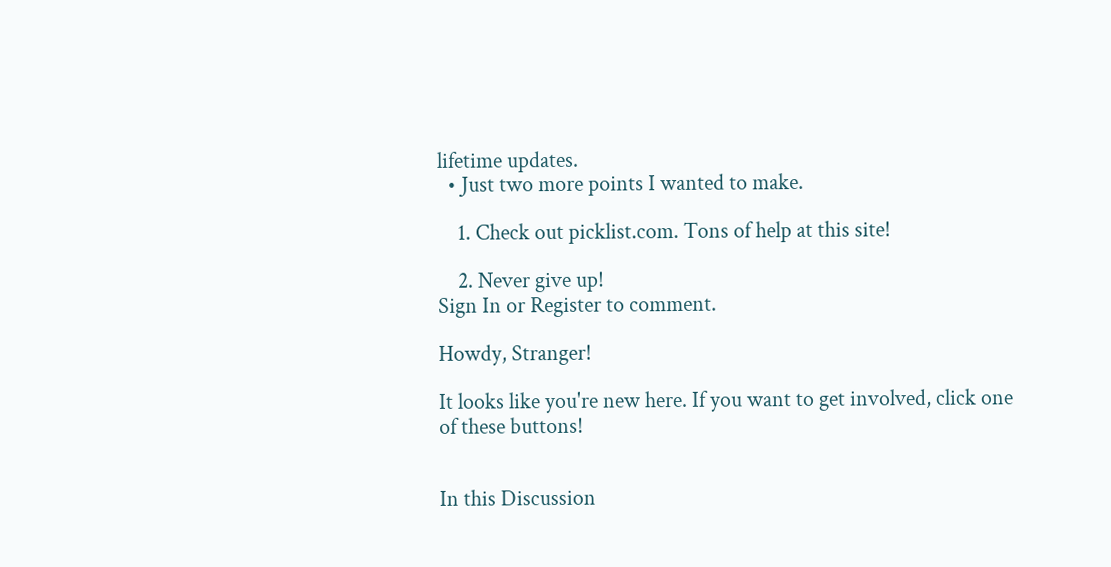lifetime updates.
  • Just two more points I wanted to make.

    1. Check out picklist.com. Tons of help at this site!

    2. Never give up!
Sign In or Register to comment.

Howdy, Stranger!

It looks like you're new here. If you want to get involved, click one of these buttons!


In this Discussion